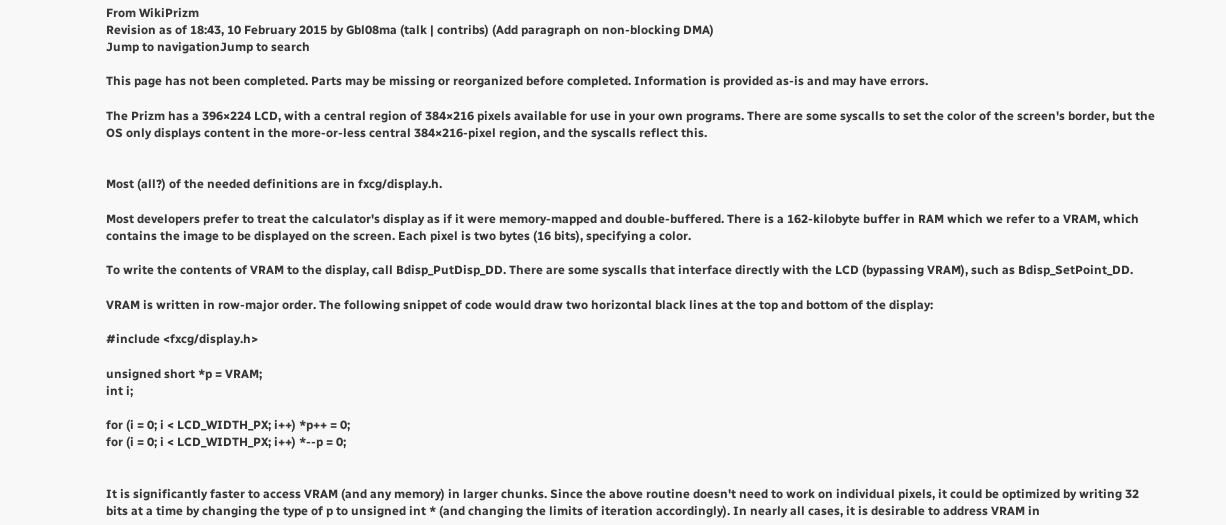From WikiPrizm
Revision as of 18:43, 10 February 2015 by Gbl08ma (talk | contribs) (Add paragraph on non-blocking DMA)
Jump to navigationJump to search

This page has not been completed. Parts may be missing or reorganized before completed. Information is provided as-is and may have errors.

The Prizm has a 396×224 LCD, with a central region of 384×216 pixels available for use in your own programs. There are some syscalls to set the color of the screen's border, but the OS only displays content in the more-or-less central 384×216-pixel region, and the syscalls reflect this.


Most (all?) of the needed definitions are in fxcg/display.h.

Most developers prefer to treat the calculator's display as if it were memory-mapped and double-buffered. There is a 162-kilobyte buffer in RAM which we refer to a VRAM, which contains the image to be displayed on the screen. Each pixel is two bytes (16 bits), specifying a color.

To write the contents of VRAM to the display, call Bdisp_PutDisp_DD. There are some syscalls that interface directly with the LCD (bypassing VRAM), such as Bdisp_SetPoint_DD.

VRAM is written in row-major order. The following snippet of code would draw two horizontal black lines at the top and bottom of the display:

#include <fxcg/display.h>

unsigned short *p = VRAM;
int i;

for (i = 0; i < LCD_WIDTH_PX; i++) *p++ = 0;
for (i = 0; i < LCD_WIDTH_PX; i++) *--p = 0;


It is significantly faster to access VRAM (and any memory) in larger chunks. Since the above routine doesn't need to work on individual pixels, it could be optimized by writing 32 bits at a time by changing the type of p to unsigned int * (and changing the limits of iteration accordingly). In nearly all cases, it is desirable to address VRAM in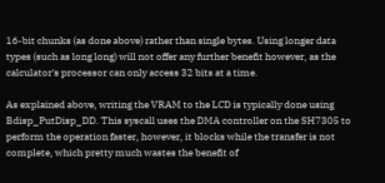16-bit chunks (as done above) rather than single bytes. Using longer data types (such as long long) will not offer any further benefit however, as the calculator's processor can only access 32 bits at a time.

As explained above, writing the VRAM to the LCD is typically done using Bdisp_PutDisp_DD. This syscall uses the DMA controller on the SH7305 to perform the operation faster, however, it blocks while the transfer is not complete, which pretty much wastes the benefit of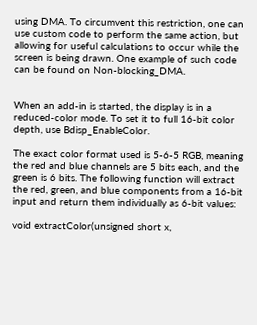using DMA. To circumvent this restriction, one can use custom code to perform the same action, but allowing for useful calculations to occur while the screen is being drawn. One example of such code can be found on Non-blocking_DMA.


When an add-in is started, the display is in a reduced-color mode. To set it to full 16-bit color depth, use Bdisp_EnableColor.

The exact color format used is 5-6-5 RGB, meaning the red and blue channels are 5 bits each, and the green is 6 bits. The following function will extract the red, green, and blue components from a 16-bit input and return them individually as 6-bit values:

void extractColor(unsigned short x,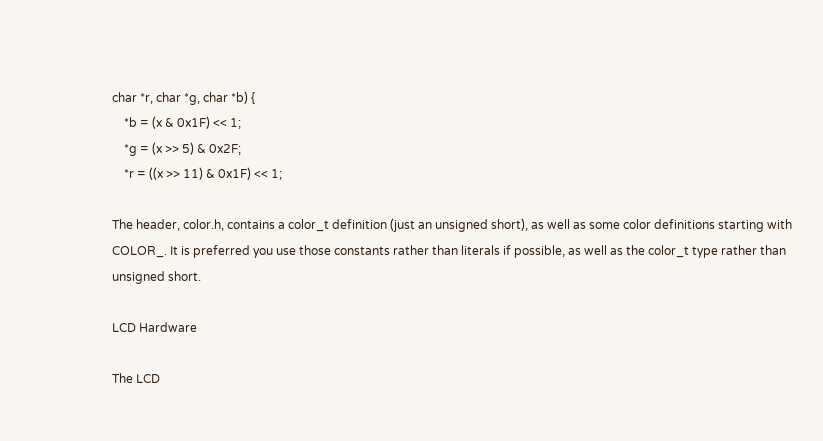char *r, char *g, char *b) {
    *b = (x & 0x1F) << 1;
    *g = (x >> 5) & 0x2F;
    *r = ((x >> 11) & 0x1F) << 1;

The header, color.h, contains a color_t definition (just an unsigned short), as well as some color definitions starting with COLOR_. It is preferred you use those constants rather than literals if possible, as well as the color_t type rather than unsigned short.

LCD Hardware

The LCD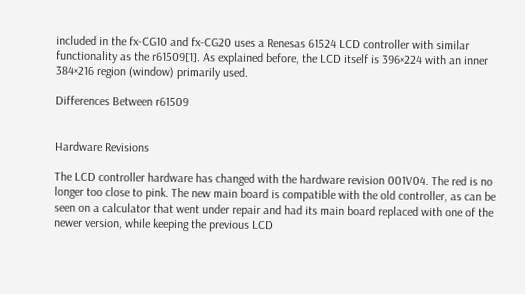included in the fx-CG10 and fx-CG20 uses a Renesas 61524 LCD controller with similar functionality as the r61509[1]. As explained before, the LCD itself is 396×224 with an inner 384×216 region (window) primarily used.

Differences Between r61509


Hardware Revisions

The LCD controller hardware has changed with the hardware revision 001V04. The red is no longer too close to pink. The new main board is compatible with the old controller, as can be seen on a calculator that went under repair and had its main board replaced with one of the newer version, while keeping the previous LCD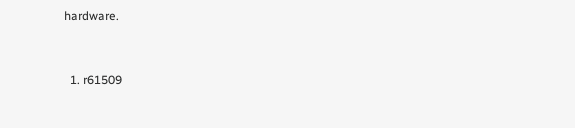hardware.


  1. r61509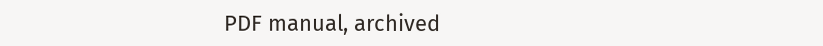PDF manual, archived